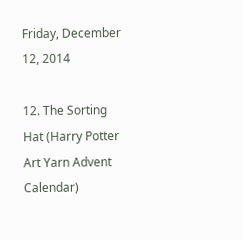Friday, December 12, 2014

12. The Sorting Hat (Harry Potter Art Yarn Advent Calendar)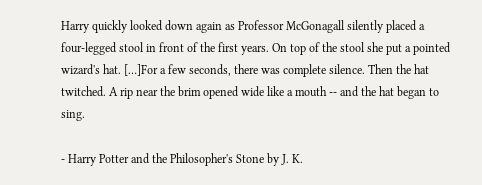Harry quickly looked down again as Professor McGonagall silently placed a four-legged stool in front of the first years. On top of the stool she put a pointed wizard's hat. […]For a few seconds, there was complete silence. Then the hat twitched. A rip near the brim opened wide like a mouth -- and the hat began to sing.

- Harry Potter and the Philosopher's Stone by J. K.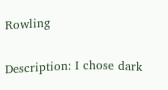Rowling

Description: I chose dark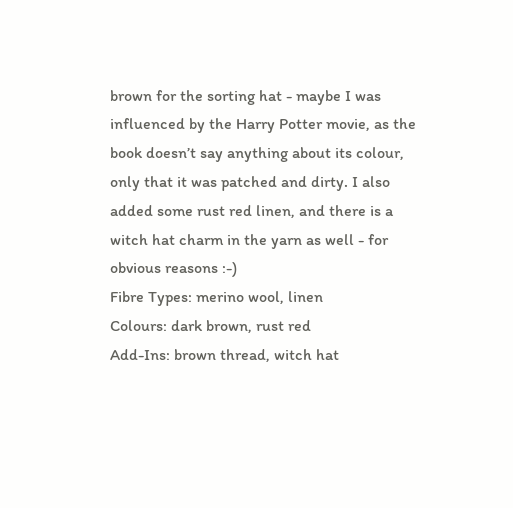brown for the sorting hat - maybe I was influenced by the Harry Potter movie, as the book doesn’t say anything about its colour, only that it was patched and dirty. I also added some rust red linen, and there is a witch hat charm in the yarn as well - for obvious reasons :-)
Fibre Types: merino wool, linen
Colours: dark brown, rust red
Add-Ins: brown thread, witch hat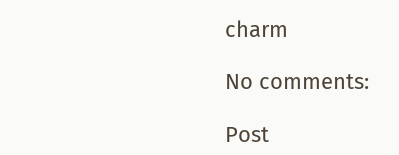charm

No comments:

Post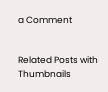a Comment


Related Posts with Thumbnails